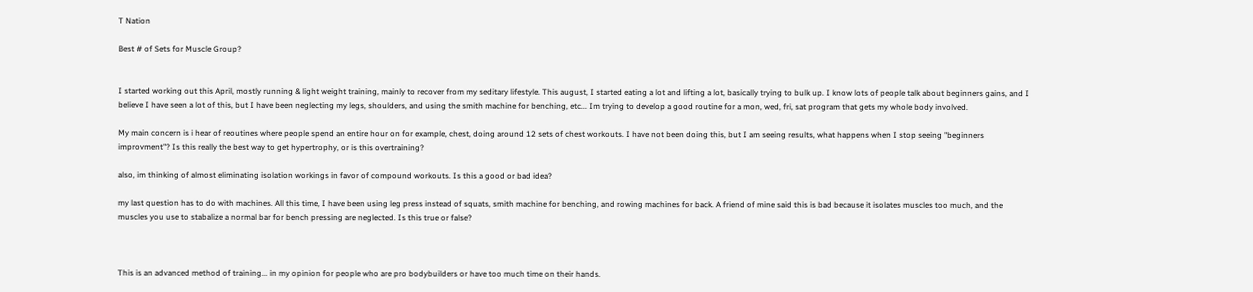T Nation

Best # of Sets for Muscle Group?


I started working out this April, mostly running & light weight training, mainly to recover from my seditary lifestyle. This august, I started eating a lot and lifting a lot, basically trying to bulk up. I know lots of people talk about beginners gains, and I believe I have seen a lot of this, but I have been neglecting my legs, shoulders, and using the smith machine for benching, etc... Im trying to develop a good routine for a mon, wed, fri, sat program that gets my whole body involved.

My main concern is i hear of reoutines where people spend an entire hour on for example, chest, doing around 12 sets of chest workouts. I have not been doing this, but I am seeing results, what happens when I stop seeing "beginners improvment"? Is this really the best way to get hypertrophy, or is this overtraining?

also, im thinking of almost eliminating isolation workings in favor of compound workouts. Is this a good or bad idea?

my last question has to do with machines. All this time, I have been using leg press instead of squats, smith machine for benching, and rowing machines for back. A friend of mine said this is bad because it isolates muscles too much, and the muscles you use to stabalize a normal bar for bench pressing are neglected. Is this true or false?



This is an advanced method of training... in my opinion for people who are pro bodybuilders or have too much time on their hands.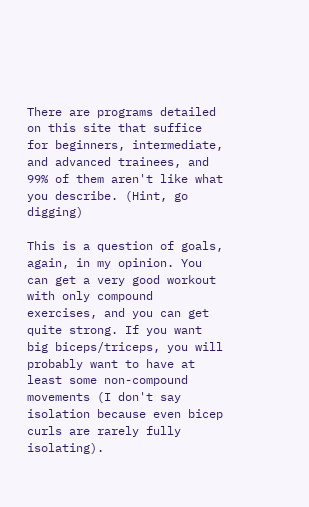There are programs detailed on this site that suffice for beginners, intermediate, and advanced trainees, and 99% of them aren't like what you describe. (Hint, go digging)

This is a question of goals, again, in my opinion. You can get a very good workout with only compound exercises, and you can get quite strong. If you want big biceps/triceps, you will probably want to have at least some non-compound movements (I don't say isolation because even bicep curls are rarely fully isolating).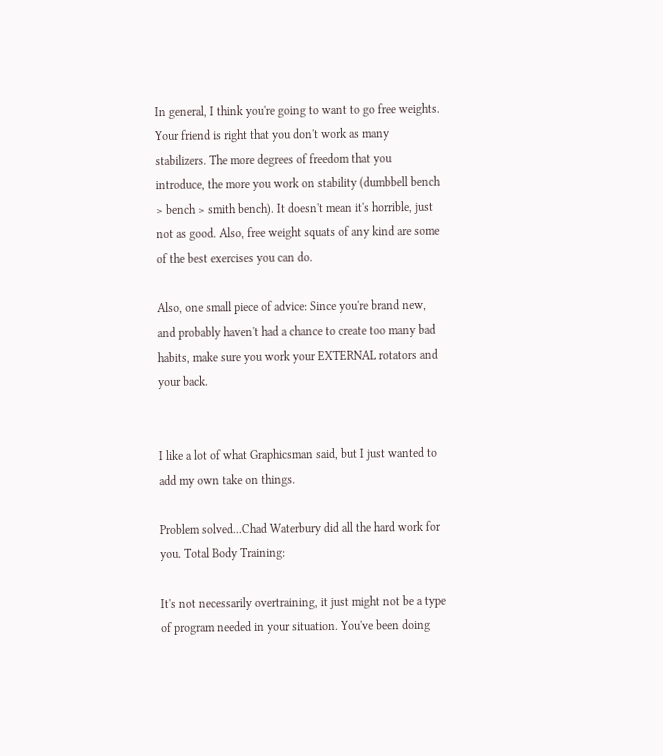In general, I think you're going to want to go free weights. Your friend is right that you don't work as many stabilizers. The more degrees of freedom that you introduce, the more you work on stability (dumbbell bench > bench > smith bench). It doesn't mean it's horrible, just not as good. Also, free weight squats of any kind are some of the best exercises you can do.

Also, one small piece of advice: Since you're brand new, and probably haven't had a chance to create too many bad habits, make sure you work your EXTERNAL rotators and your back.


I like a lot of what Graphicsman said, but I just wanted to add my own take on things.

Problem solved...Chad Waterbury did all the hard work for you. Total Body Training:

It's not necessarily overtraining, it just might not be a type of program needed in your situation. You've been doing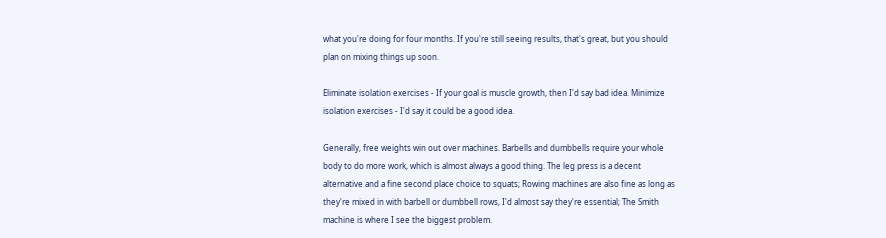what you're doing for four months. If you're still seeing results, that's great, but you should plan on mixing things up soon.

Eliminate isolation exercises - If your goal is muscle growth, then I'd say bad idea. Minimize isolation exercises - I'd say it could be a good idea.

Generally, free weights win out over machines. Barbells and dumbbells require your whole body to do more work, which is almost always a good thing. The leg press is a decent alternative and a fine second place choice to squats; Rowing machines are also fine as long as they're mixed in with barbell or dumbbell rows, I'd almost say they're essential; The Smith machine is where I see the biggest problem.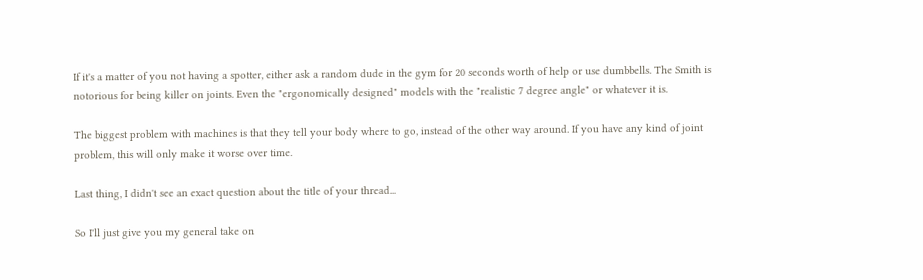If it's a matter of you not having a spotter, either ask a random dude in the gym for 20 seconds worth of help or use dumbbells. The Smith is notorious for being killer on joints. Even the "ergonomically designed" models with the "realistic 7 degree angle" or whatever it is.

The biggest problem with machines is that they tell your body where to go, instead of the other way around. If you have any kind of joint problem, this will only make it worse over time.

Last thing, I didn't see an exact question about the title of your thread...

So I'll just give you my general take on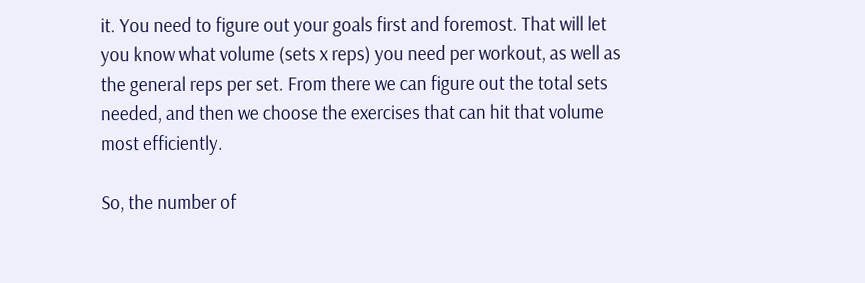it. You need to figure out your goals first and foremost. That will let you know what volume (sets x reps) you need per workout, as well as the general reps per set. From there we can figure out the total sets needed, and then we choose the exercises that can hit that volume most efficiently.

So, the number of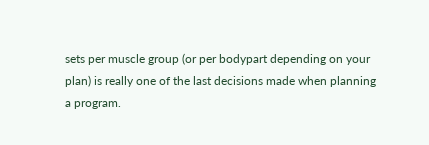sets per muscle group (or per bodypart depending on your plan) is really one of the last decisions made when planning a program.